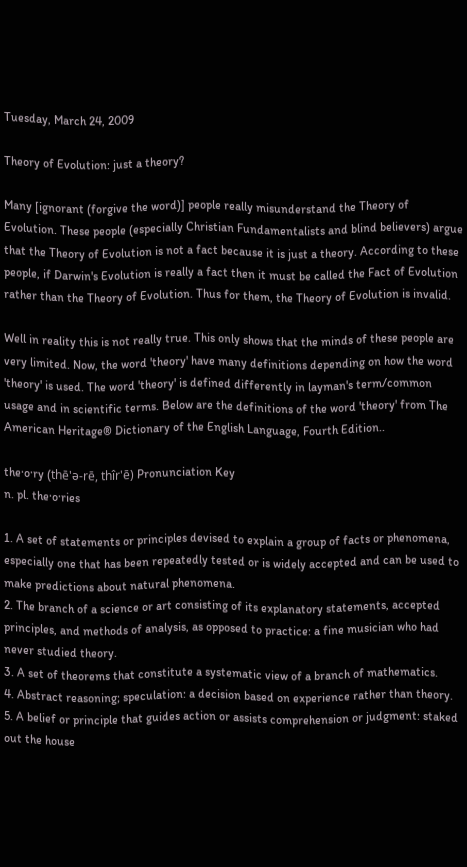Tuesday, March 24, 2009

Theory of Evolution: just a theory?

Many [ignorant (forgive the word)] people really misunderstand the Theory of Evolution. These people (especially Christian Fundamentalists and blind believers) argue that the Theory of Evolution is not a fact because it is just a theory. According to these people, if Darwin's Evolution is really a fact then it must be called the Fact of Evolution rather than the Theory of Evolution. Thus for them, the Theory of Evolution is invalid.

Well in reality this is not really true. This only shows that the minds of these people are very limited. Now, the word 'theory' have many definitions depending on how the word 'theory' is used. The word 'theory' is defined differently in layman's term/common usage and in scientific terms. Below are the definitions of the word 'theory' from The American Heritage® Dictionary of the English Language, Fourth Edition..

the·o·ry (thē'ə-rē, thîr'ē) Pronunciation Key
n. pl. the·o·ries

1. A set of statements or principles devised to explain a group of facts or phenomena, especially one that has been repeatedly tested or is widely accepted and can be used to make predictions about natural phenomena.
2. The branch of a science or art consisting of its explanatory statements, accepted principles, and methods of analysis, as opposed to practice: a fine musician who had never studied theory.
3. A set of theorems that constitute a systematic view of a branch of mathematics.
4. Abstract reasoning; speculation: a decision based on experience rather than theory.
5. A belief or principle that guides action or assists comprehension or judgment: staked out the house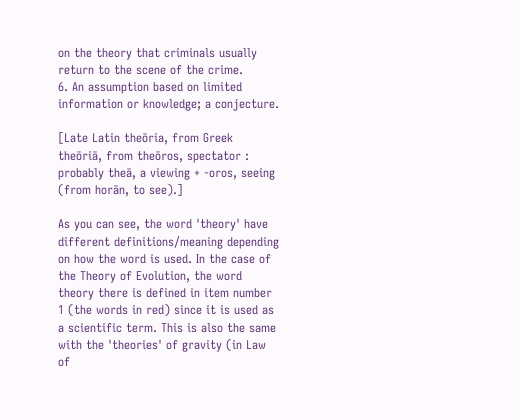on the theory that criminals usually return to the scene of the crime.
6. An assumption based on limited information or knowledge; a conjecture.

[Late Latin theōria, from Greek theōriā, from theōros, spectator : probably theā, a viewing + -oros, seeing (from horān, to see).]

As you can see, the word 'theory' have different definitions/meaning depending on how the word is used. In the case of the Theory of Evolution, the word theory there is defined in item number 1 (the words in red) since it is used as a scientific term. This is also the same with the 'theories' of gravity (in Law of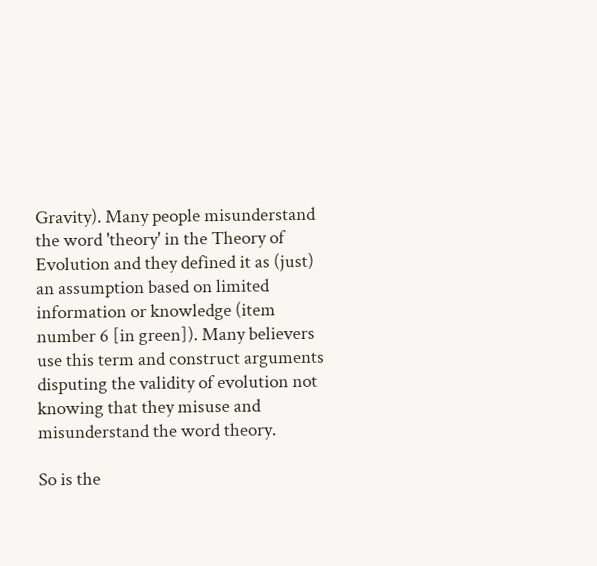Gravity). Many people misunderstand the word 'theory' in the Theory of Evolution and they defined it as (just) an assumption based on limited information or knowledge (item number 6 [in green]). Many believers use this term and construct arguments disputing the validity of evolution not knowing that they misuse and misunderstand the word theory.

So is the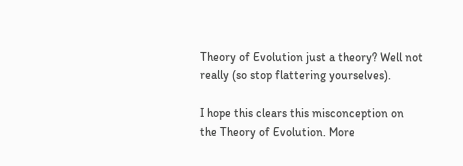Theory of Evolution just a theory? Well not really (so stop flattering yourselves).

I hope this clears this misconception on the Theory of Evolution. More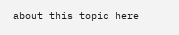about this topic here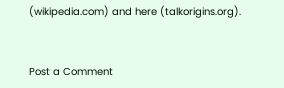(wikipedia.com) and here (talkorigins.org).


Post a Comment